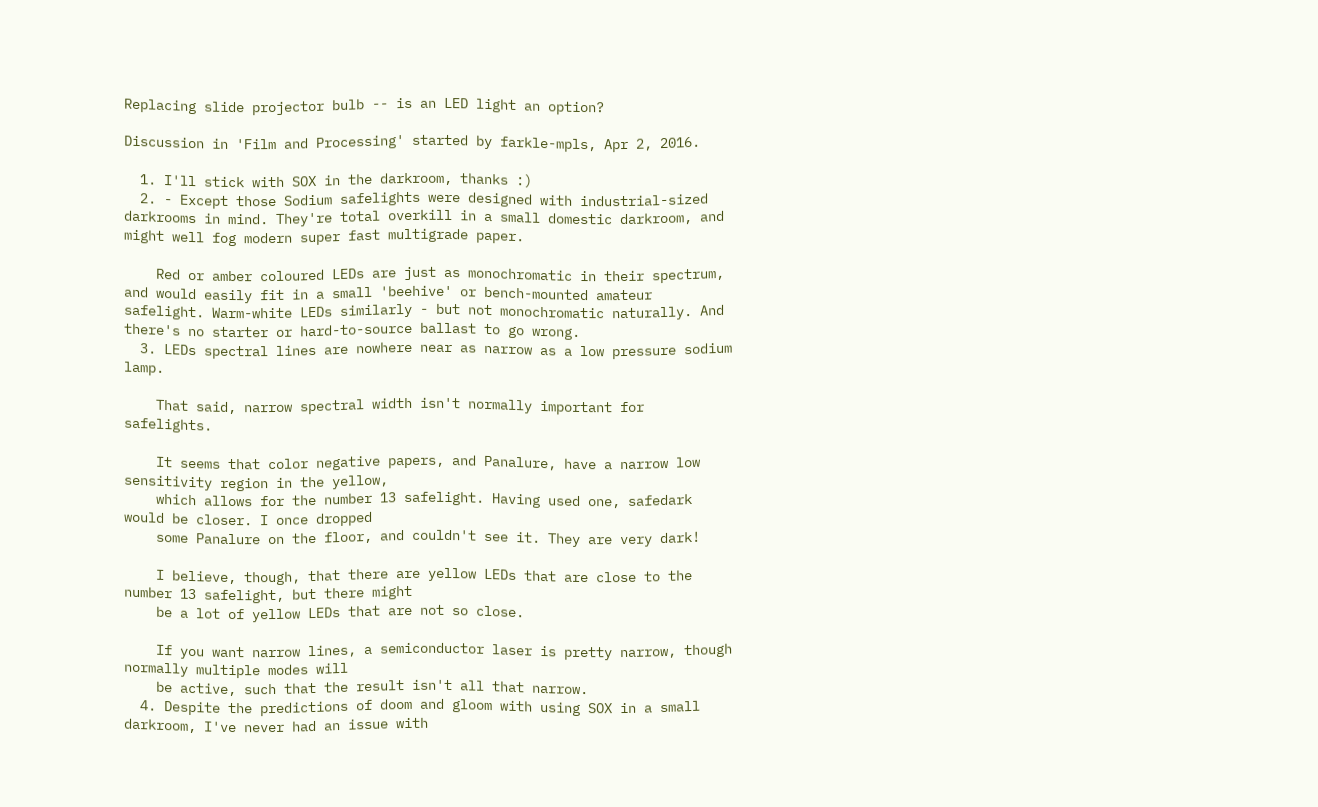Replacing slide projector bulb -- is an LED light an option?

Discussion in 'Film and Processing' started by farkle-mpls, Apr 2, 2016.

  1. I'll stick with SOX in the darkroom, thanks :)
  2. - Except those Sodium safelights were designed with industrial-sized darkrooms in mind. They're total overkill in a small domestic darkroom, and might well fog modern super fast multigrade paper.

    Red or amber coloured LEDs are just as monochromatic in their spectrum, and would easily fit in a small 'beehive' or bench-mounted amateur safelight. Warm-white LEDs similarly - but not monochromatic naturally. And there's no starter or hard-to-source ballast to go wrong.
  3. LEDs spectral lines are nowhere near as narrow as a low pressure sodium lamp.

    That said, narrow spectral width isn't normally important for safelights.

    It seems that color negative papers, and Panalure, have a narrow low sensitivity region in the yellow,
    which allows for the number 13 safelight. Having used one, safedark would be closer. I once dropped
    some Panalure on the floor, and couldn't see it. They are very dark!

    I believe, though, that there are yellow LEDs that are close to the number 13 safelight, but there might
    be a lot of yellow LEDs that are not so close.

    If you want narrow lines, a semiconductor laser is pretty narrow, though normally multiple modes will
    be active, such that the result isn't all that narrow.
  4. Despite the predictions of doom and gloom with using SOX in a small darkroom, I've never had an issue with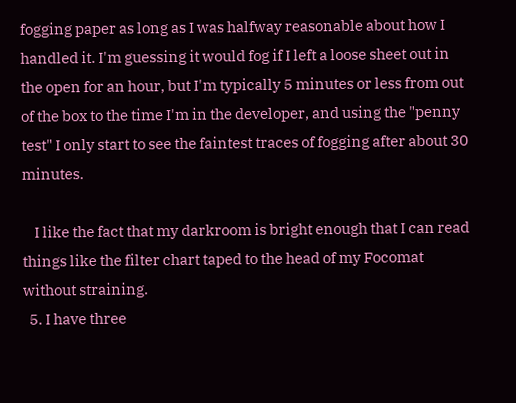fogging paper as long as I was halfway reasonable about how I handled it. I'm guessing it would fog if I left a loose sheet out in the open for an hour, but I'm typically 5 minutes or less from out of the box to the time I'm in the developer, and using the "penny test" I only start to see the faintest traces of fogging after about 30 minutes.

    I like the fact that my darkroom is bright enough that I can read things like the filter chart taped to the head of my Focomat without straining.
  5. I have three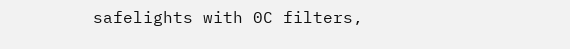safelights with 0C filters,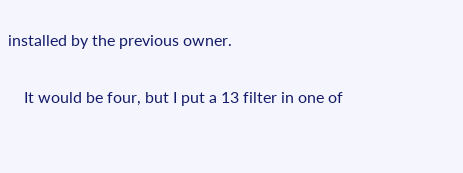installed by the previous owner.

    It would be four, but I put a 13 filter in one of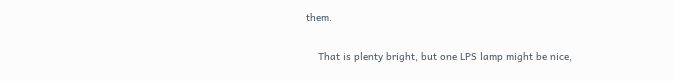them.

    That is plenty bright, but one LPS lamp might be nice,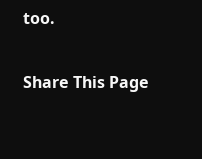too.

Share This Page